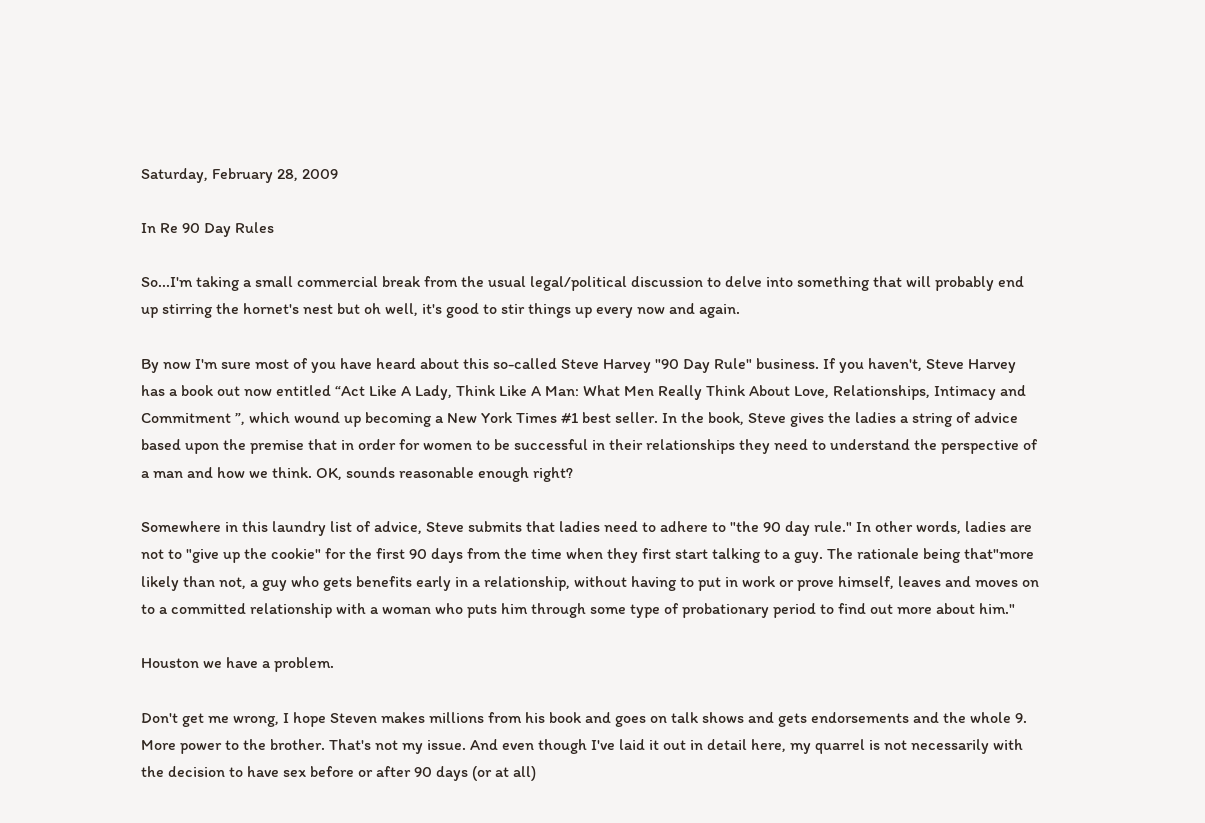Saturday, February 28, 2009

In Re 90 Day Rules

So...I'm taking a small commercial break from the usual legal/political discussion to delve into something that will probably end up stirring the hornet's nest but oh well, it's good to stir things up every now and again.

By now I'm sure most of you have heard about this so-called Steve Harvey "90 Day Rule" business. If you haven't, Steve Harvey has a book out now entitled “Act Like A Lady, Think Like A Man: What Men Really Think About Love, Relationships, Intimacy and Commitment ”, which wound up becoming a New York Times #1 best seller. In the book, Steve gives the ladies a string of advice based upon the premise that in order for women to be successful in their relationships they need to understand the perspective of a man and how we think. OK, sounds reasonable enough right?

Somewhere in this laundry list of advice, Steve submits that ladies need to adhere to "the 90 day rule." In other words, ladies are not to "give up the cookie" for the first 90 days from the time when they first start talking to a guy. The rationale being that"more likely than not, a guy who gets benefits early in a relationship, without having to put in work or prove himself, leaves and moves on to a committed relationship with a woman who puts him through some type of probationary period to find out more about him."

Houston we have a problem.

Don't get me wrong, I hope Steven makes millions from his book and goes on talk shows and gets endorsements and the whole 9. More power to the brother. That's not my issue. And even though I've laid it out in detail here, my quarrel is not necessarily with the decision to have sex before or after 90 days (or at all)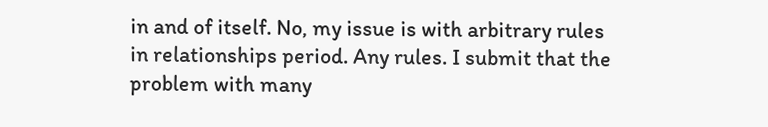in and of itself. No, my issue is with arbitrary rules in relationships period. Any rules. I submit that the problem with many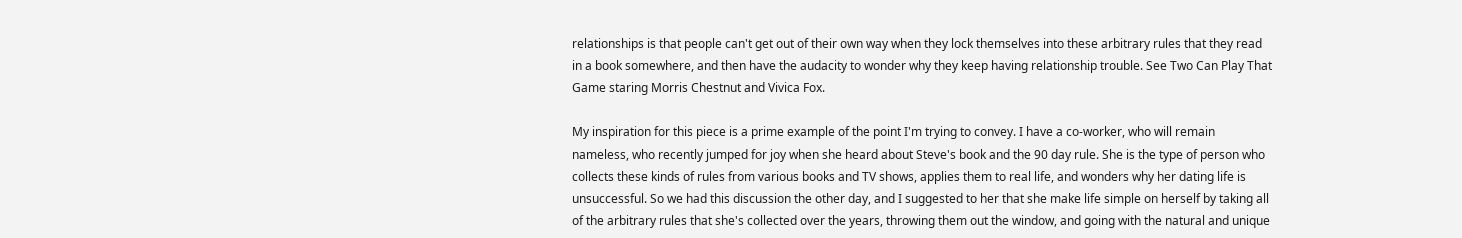relationships is that people can't get out of their own way when they lock themselves into these arbitrary rules that they read in a book somewhere, and then have the audacity to wonder why they keep having relationship trouble. See Two Can Play That Game staring Morris Chestnut and Vivica Fox.

My inspiration for this piece is a prime example of the point I'm trying to convey. I have a co-worker, who will remain nameless, who recently jumped for joy when she heard about Steve's book and the 90 day rule. She is the type of person who collects these kinds of rules from various books and TV shows, applies them to real life, and wonders why her dating life is unsuccessful. So we had this discussion the other day, and I suggested to her that she make life simple on herself by taking all of the arbitrary rules that she's collected over the years, throwing them out the window, and going with the natural and unique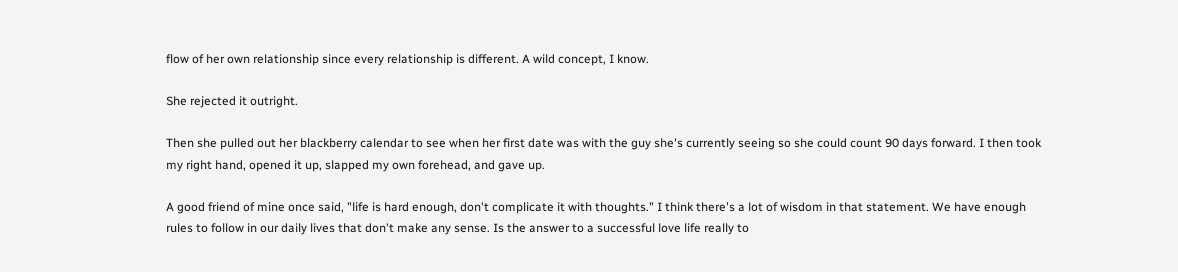flow of her own relationship since every relationship is different. A wild concept, I know.

She rejected it outright.

Then she pulled out her blackberry calendar to see when her first date was with the guy she's currently seeing so she could count 90 days forward. I then took my right hand, opened it up, slapped my own forehead, and gave up.

A good friend of mine once said, "life is hard enough, don't complicate it with thoughts." I think there's a lot of wisdom in that statement. We have enough rules to follow in our daily lives that don't make any sense. Is the answer to a successful love life really to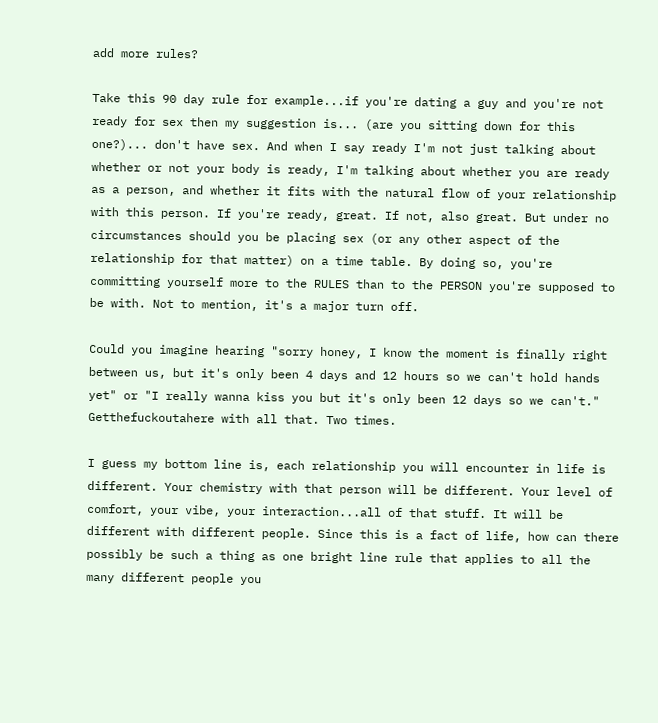add more rules?

Take this 90 day rule for example...if you're dating a guy and you're not ready for sex then my suggestion is... (are you sitting down for this one?)... don't have sex. And when I say ready I'm not just talking about whether or not your body is ready, I'm talking about whether you are ready as a person, and whether it fits with the natural flow of your relationship with this person. If you're ready, great. If not, also great. But under no circumstances should you be placing sex (or any other aspect of the relationship for that matter) on a time table. By doing so, you're committing yourself more to the RULES than to the PERSON you're supposed to be with. Not to mention, it's a major turn off.

Could you imagine hearing "sorry honey, I know the moment is finally right between us, but it's only been 4 days and 12 hours so we can't hold hands yet" or "I really wanna kiss you but it's only been 12 days so we can't." Getthefuckoutahere with all that. Two times.

I guess my bottom line is, each relationship you will encounter in life is different. Your chemistry with that person will be different. Your level of comfort, your vibe, your interaction...all of that stuff. It will be different with different people. Since this is a fact of life, how can there possibly be such a thing as one bright line rule that applies to all the many different people you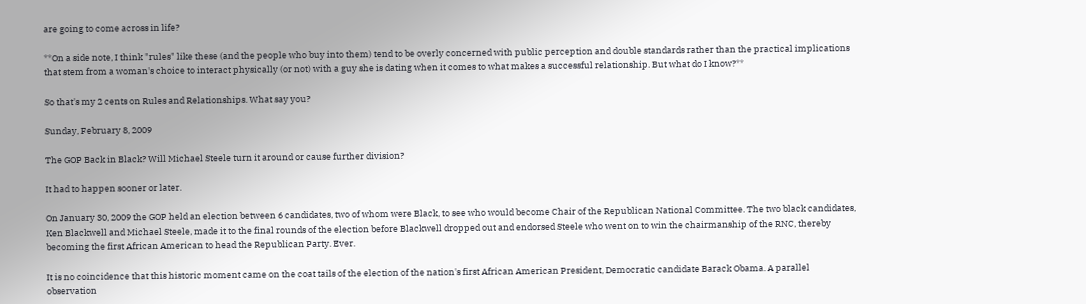are going to come across in life?

**On a side note, I think "rules" like these (and the people who buy into them) tend to be overly concerned with public perception and double standards rather than the practical implications that stem from a woman's choice to interact physically (or not) with a guy she is dating when it comes to what makes a successful relationship. But what do I know?**

So that's my 2 cents on Rules and Relationships. What say you?

Sunday, February 8, 2009

The GOP Back in Black? Will Michael Steele turn it around or cause further division?

It had to happen sooner or later.

On January 30, 2009 the GOP held an election between 6 candidates, two of whom were Black, to see who would become Chair of the Republican National Committee. The two black candidates, Ken Blackwell and Michael Steele, made it to the final rounds of the election before Blackwell dropped out and endorsed Steele who went on to win the chairmanship of the RNC, thereby becoming the first African American to head the Republican Party. Ever.

It is no coincidence that this historic moment came on the coat tails of the election of the nation's first African American President, Democratic candidate Barack Obama. A parallel observation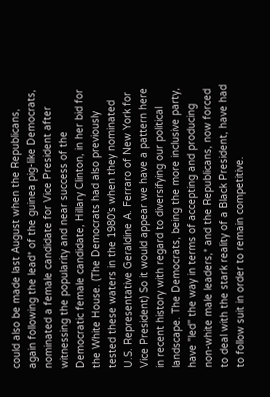could also be made last August when the Republicans, again following the lead* of the guinea pig-like Democrats, nominated a female candidate for Vice President after witnessing the popularity and near success of the Democratic female candidate, Hillary Clinton, in her bid for the White House. (The Democrats had also previously tested these waters in the 1980's when they nominated U.S. Representative Geraldine A. Ferraro of New York for Vice President) So it would appear we have a pattern here in recent history with regard to diversifying our political landscape. The Democrats, being the more inclusive party, have "led" the way in terms of accepting and producing non-white male leaders,* and the Republicans, now forced to deal with the stark reality of a Black President, have had to follow suit in order to remain competitive.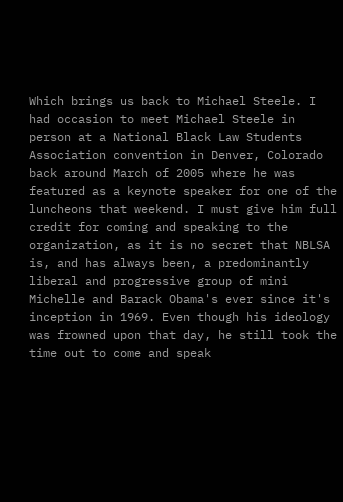Which brings us back to Michael Steele. I had occasion to meet Michael Steele in person at a National Black Law Students Association convention in Denver, Colorado back around March of 2005 where he was featured as a keynote speaker for one of the luncheons that weekend. I must give him full credit for coming and speaking to the organization, as it is no secret that NBLSA is, and has always been, a predominantly liberal and progressive group of mini Michelle and Barack Obama's ever since it's inception in 1969. Even though his ideology was frowned upon that day, he still took the time out to come and speak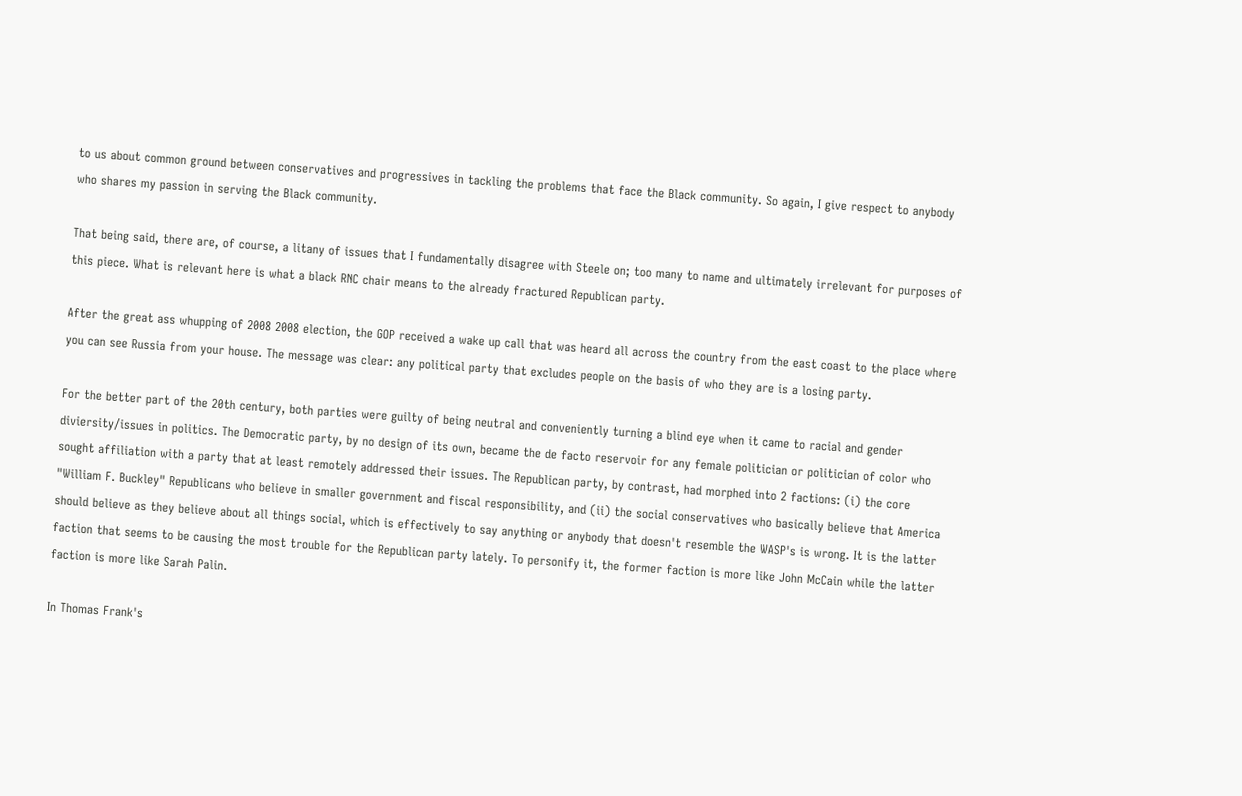to us about common ground between conservatives and progressives in tackling the problems that face the Black community. So again, I give respect to anybody who shares my passion in serving the Black community.

That being said, there are, of course, a litany of issues that I fundamentally disagree with Steele on; too many to name and ultimately irrelevant for purposes of this piece. What is relevant here is what a black RNC chair means to the already fractured Republican party.

After the great ass whupping of 2008 2008 election, the GOP received a wake up call that was heard all across the country from the east coast to the place where you can see Russia from your house. The message was clear: any political party that excludes people on the basis of who they are is a losing party.

For the better part of the 20th century, both parties were guilty of being neutral and conveniently turning a blind eye when it came to racial and gender diviersity/issues in politics. The Democratic party, by no design of its own, became the de facto reservoir for any female politician or politician of color who sought affiliation with a party that at least remotely addressed their issues. The Republican party, by contrast, had morphed into 2 factions: (i) the core "William F. Buckley" Republicans who believe in smaller government and fiscal responsibility, and (ii) the social conservatives who basically believe that America should believe as they believe about all things social, which is effectively to say anything or anybody that doesn't resemble the WASP's is wrong. It is the latter faction that seems to be causing the most trouble for the Republican party lately. To personify it, the former faction is more like John McCain while the latter faction is more like Sarah Palin.

In Thomas Frank's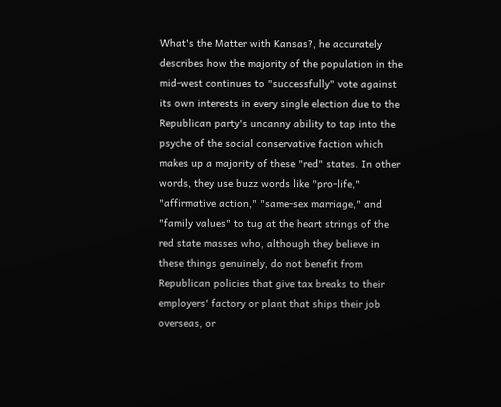What's the Matter with Kansas?, he accurately describes how the majority of the population in the mid-west continues to "successfully" vote against its own interests in every single election due to the Republican party's uncanny ability to tap into the psyche of the social conservative faction which makes up a majority of these "red" states. In other words, they use buzz words like "pro-life," "affirmative action," "same-sex marriage," and "family values" to tug at the heart strings of the red state masses who, although they believe in these things genuinely, do not benefit from Republican policies that give tax breaks to their employers' factory or plant that ships their job overseas, or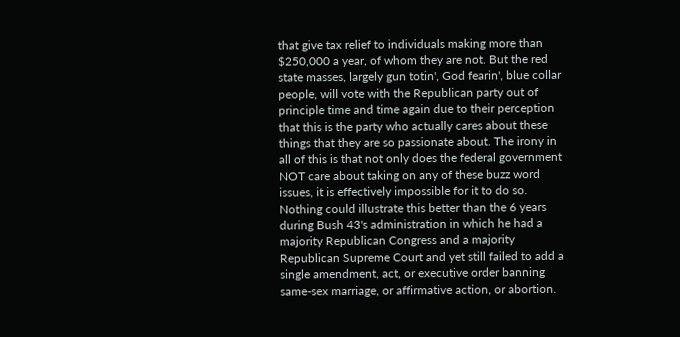that give tax relief to individuals making more than $250,000 a year, of whom they are not. But the red state masses, largely gun totin', God fearin', blue collar people, will vote with the Republican party out of principle time and time again due to their perception that this is the party who actually cares about these things that they are so passionate about. The irony in all of this is that not only does the federal government NOT care about taking on any of these buzz word issues, it is effectively impossible for it to do so. Nothing could illustrate this better than the 6 years during Bush 43's administration in which he had a majority Republican Congress and a majority Republican Supreme Court and yet still failed to add a single amendment, act, or executive order banning same-sex marriage, or affirmative action, or abortion.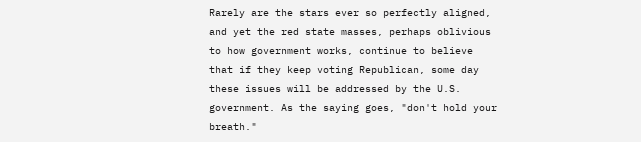Rarely are the stars ever so perfectly aligned, and yet the red state masses, perhaps oblivious to how government works, continue to believe that if they keep voting Republican, some day these issues will be addressed by the U.S. government. As the saying goes, "don't hold your breath."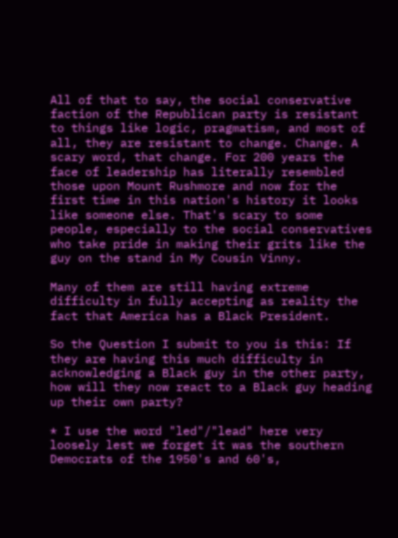All of that to say, the social conservative faction of the Republican party is resistant to things like logic, pragmatism, and most of all, they are resistant to change. Change. A scary word, that change. For 200 years the face of leadership has literally resembled those upon Mount Rushmore and now for the first time in this nation's history it looks like someone else. That's scary to some people, especially to the social conservatives who take pride in making their grits like the guy on the stand in My Cousin Vinny.

Many of them are still having extreme difficulty in fully accepting as reality the fact that America has a Black President.

So the Question I submit to you is this: If they are having this much difficulty in acknowledging a Black guy in the other party, how will they now react to a Black guy heading up their own party?

* I use the word "led"/"lead" here very loosely lest we forget it was the southern Democrats of the 1950's and 60's,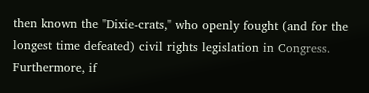then known the "Dixie-crats," who openly fought (and for the longest time defeated) civil rights legislation in Congress. Furthermore, if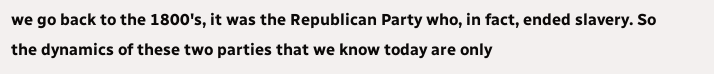we go back to the 1800's, it was the Republican Party who, in fact, ended slavery. So the dynamics of these two parties that we know today are only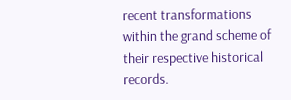recent transformations within the grand scheme of their respective historical records.